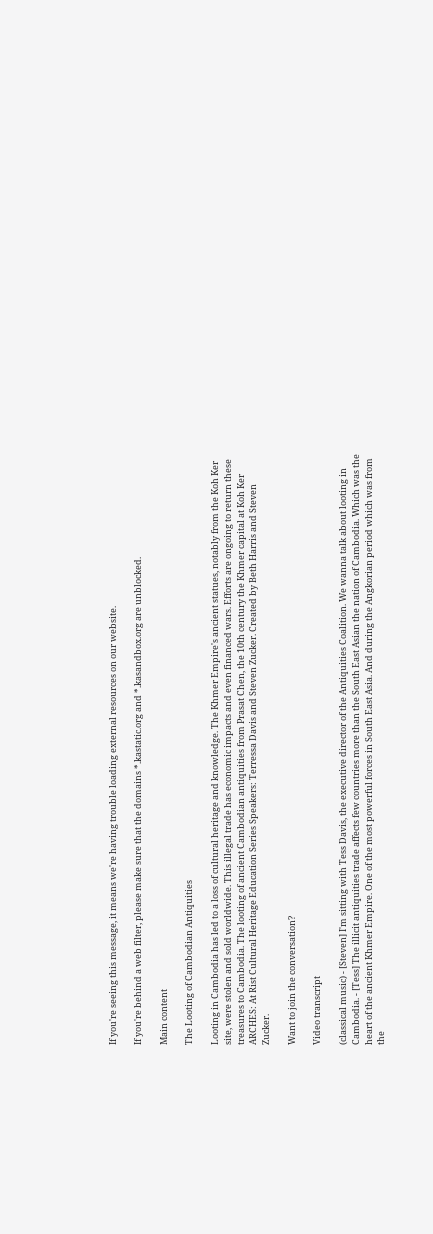If you're seeing this message, it means we're having trouble loading external resources on our website.

If you're behind a web filter, please make sure that the domains *.kastatic.org and *.kasandbox.org are unblocked.

Main content

The Looting of Cambodian Antiquities

Looting in Cambodia has led to a loss of cultural heritage and knowledge. The Khmer Empire's ancient statues, notably from the Koh Ker site, were stolen and sold worldwide. This illegal trade has economic impacts and even financed wars. Efforts are ongoing to return these treasures to Cambodia. The looting of ancient Cambodian antiquities from Prasat Chen, the 10th century the Khmer capital at Koh Ker ARCHES: At Rist Cultural Heritage Education Series Speakers: Terressa Davis and Steven Zucker. Created by Beth Harris and Steven Zucker.

Want to join the conversation?

Video transcript

(classical music) - [Steven] I'm sitting with Tess Davis, the executive director of the Antiquities Coalition. We wanna talk about looting in Cambodia. - [Tess] The illicit antiquities trade affects few countries more than the South East Asian the nation of Cambodia. Which was the heart of the ancient Khmer Empire. One of the most powerful forces in South East Asia. And during the Angkorian period which was from the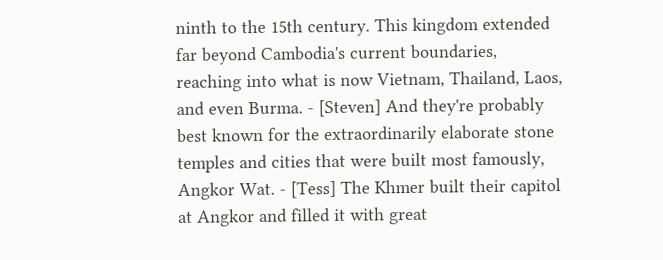ninth to the 15th century. This kingdom extended far beyond Cambodia's current boundaries, reaching into what is now Vietnam, Thailand, Laos, and even Burma. - [Steven] And they're probably best known for the extraordinarily elaborate stone temples and cities that were built most famously, Angkor Wat. - [Tess] The Khmer built their capitol at Angkor and filled it with great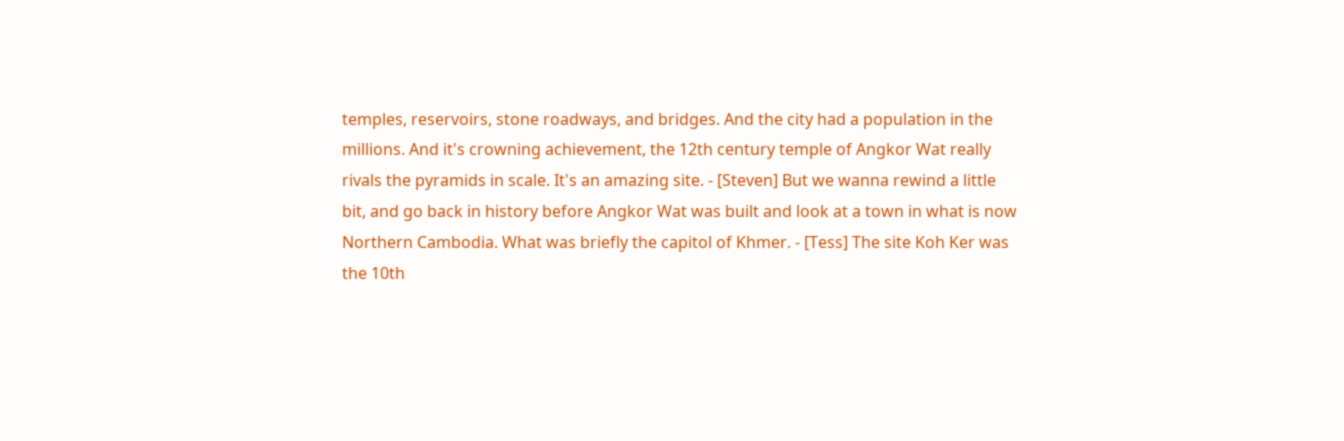temples, reservoirs, stone roadways, and bridges. And the city had a population in the millions. And it's crowning achievement, the 12th century temple of Angkor Wat really rivals the pyramids in scale. It's an amazing site. - [Steven] But we wanna rewind a little bit, and go back in history before Angkor Wat was built and look at a town in what is now Northern Cambodia. What was briefly the capitol of Khmer. - [Tess] The site Koh Ker was the 10th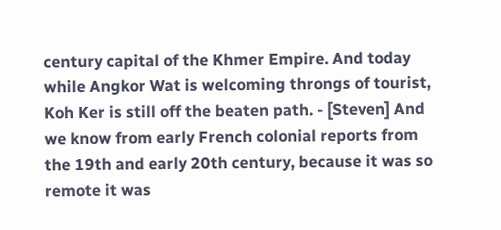century capital of the Khmer Empire. And today while Angkor Wat is welcoming throngs of tourist, Koh Ker is still off the beaten path. - [Steven] And we know from early French colonial reports from the 19th and early 20th century, because it was so remote it was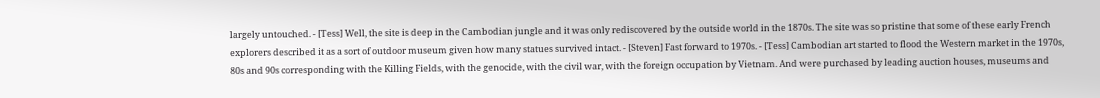largely untouched. - [Tess] Well, the site is deep in the Cambodian jungle and it was only rediscovered by the outside world in the 1870s. The site was so pristine that some of these early French explorers described it as a sort of outdoor museum given how many statues survived intact. - [Steven] Fast forward to 1970s. - [Tess] Cambodian art started to flood the Western market in the 1970s, 80s and 90s corresponding with the Killing Fields, with the genocide, with the civil war, with the foreign occupation by Vietnam. And were purchased by leading auction houses, museums and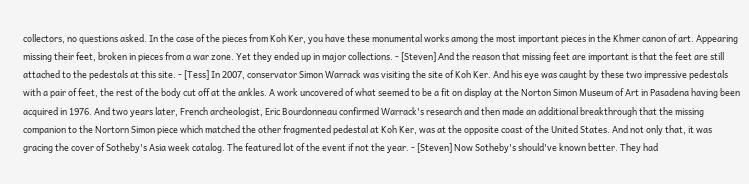collectors, no questions asked. In the case of the pieces from Koh Ker, you have these monumental works among the most important pieces in the Khmer canon of art. Appearing missing their feet, broken in pieces from a war zone. Yet they ended up in major collections. - [Steven] And the reason that missing feet are important is that the feet are still attached to the pedestals at this site. - [Tess] In 2007, conservator Simon Warrack was visiting the site of Koh Ker. And his eye was caught by these two impressive pedestals with a pair of feet, the rest of the body cut off at the ankles. A work uncovered of what seemed to be a fit on display at the Norton Simon Museum of Art in Pasadena having been acquired in 1976. And two years later, French archeologist, Eric Bourdonneau confirmed Warrack's research and then made an additional breakthrough that the missing companion to the Nortorn Simon piece which matched the other fragmented pedestal at Koh Ker, was at the opposite coast of the United States. And not only that, it was gracing the cover of Sotheby's Asia week catalog. The featured lot of the event if not the year. - [Steven] Now Sotheby's should've known better. They had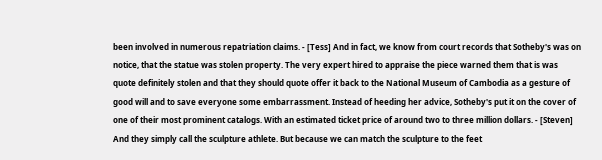been involved in numerous repatriation claims. - [Tess] And in fact, we know from court records that Sotheby's was on notice, that the statue was stolen property. The very expert hired to appraise the piece warned them that is was quote definitely stolen and that they should quote offer it back to the National Museum of Cambodia as a gesture of good will and to save everyone some embarrassment. Instead of heeding her advice, Sotheby's put it on the cover of one of their most prominent catalogs. With an estimated ticket price of around two to three million dollars. - [Steven] And they simply call the sculpture athlete. But because we can match the sculpture to the feet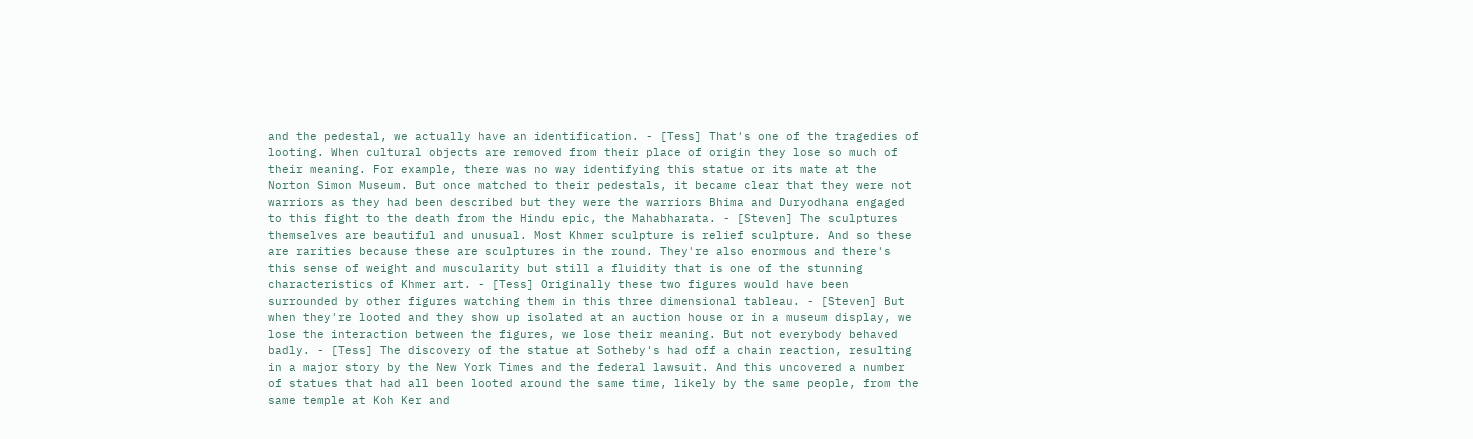and the pedestal, we actually have an identification. - [Tess] That's one of the tragedies of looting. When cultural objects are removed from their place of origin they lose so much of their meaning. For example, there was no way identifying this statue or its mate at the Norton Simon Museum. But once matched to their pedestals, it became clear that they were not warriors as they had been described but they were the warriors Bhima and Duryodhana engaged to this fight to the death from the Hindu epic, the Mahabharata. - [Steven] The sculptures themselves are beautiful and unusual. Most Khmer sculpture is relief sculpture. And so these are rarities because these are sculptures in the round. They're also enormous and there's this sense of weight and muscularity but still a fluidity that is one of the stunning characteristics of Khmer art. - [Tess] Originally these two figures would have been surrounded by other figures watching them in this three dimensional tableau. - [Steven] But when they're looted and they show up isolated at an auction house or in a museum display, we lose the interaction between the figures, we lose their meaning. But not everybody behaved badly. - [Tess] The discovery of the statue at Sotheby's had off a chain reaction, resulting in a major story by the New York Times and the federal lawsuit. And this uncovered a number of statues that had all been looted around the same time, likely by the same people, from the same temple at Koh Ker and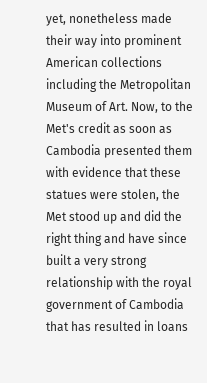yet, nonetheless made their way into prominent American collections including the Metropolitan Museum of Art. Now, to the Met's credit as soon as Cambodia presented them with evidence that these statues were stolen, the Met stood up and did the right thing and have since built a very strong relationship with the royal government of Cambodia that has resulted in loans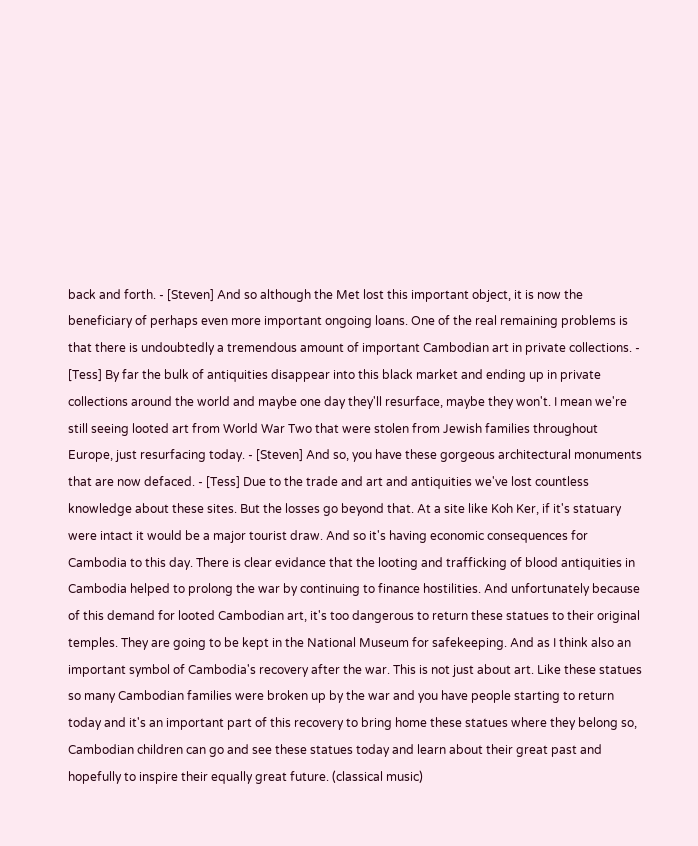back and forth. - [Steven] And so although the Met lost this important object, it is now the beneficiary of perhaps even more important ongoing loans. One of the real remaining problems is that there is undoubtedly a tremendous amount of important Cambodian art in private collections. - [Tess] By far the bulk of antiquities disappear into this black market and ending up in private collections around the world and maybe one day they'll resurface, maybe they won't. I mean we're still seeing looted art from World War Two that were stolen from Jewish families throughout Europe, just resurfacing today. - [Steven] And so, you have these gorgeous architectural monuments that are now defaced. - [Tess] Due to the trade and art and antiquities we've lost countless knowledge about these sites. But the losses go beyond that. At a site like Koh Ker, if it's statuary were intact it would be a major tourist draw. And so it's having economic consequences for Cambodia to this day. There is clear evidance that the looting and trafficking of blood antiquities in Cambodia helped to prolong the war by continuing to finance hostilities. And unfortunately because of this demand for looted Cambodian art, it's too dangerous to return these statues to their original temples. They are going to be kept in the National Museum for safekeeping. And as I think also an important symbol of Cambodia's recovery after the war. This is not just about art. Like these statues so many Cambodian families were broken up by the war and you have people starting to return today and it's an important part of this recovery to bring home these statues where they belong so, Cambodian children can go and see these statues today and learn about their great past and hopefully to inspire their equally great future. (classical music)